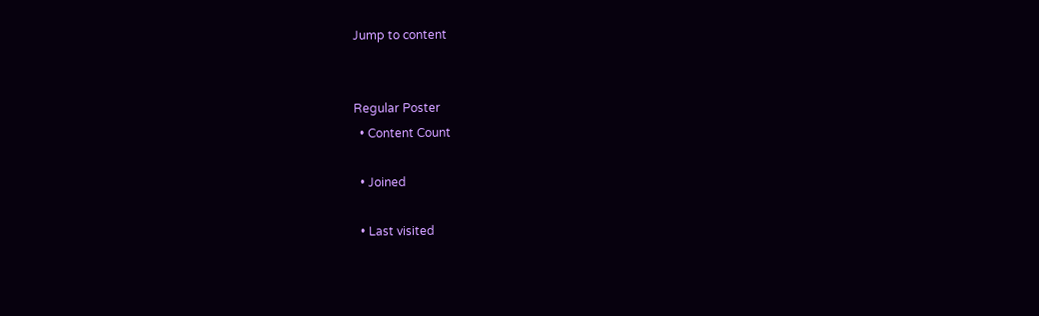Jump to content


Regular Poster
  • Content Count

  • Joined

  • Last visited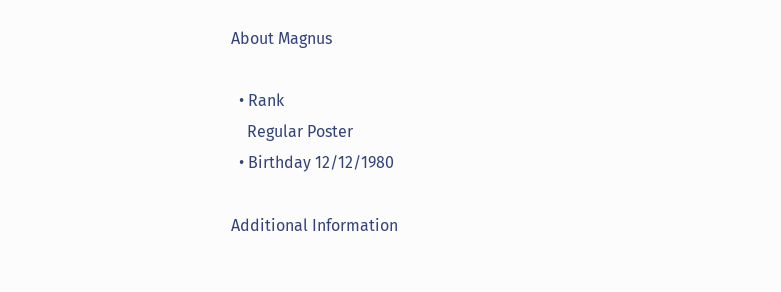About Magnus

  • Rank
    Regular Poster
  • Birthday 12/12/1980

Additional Information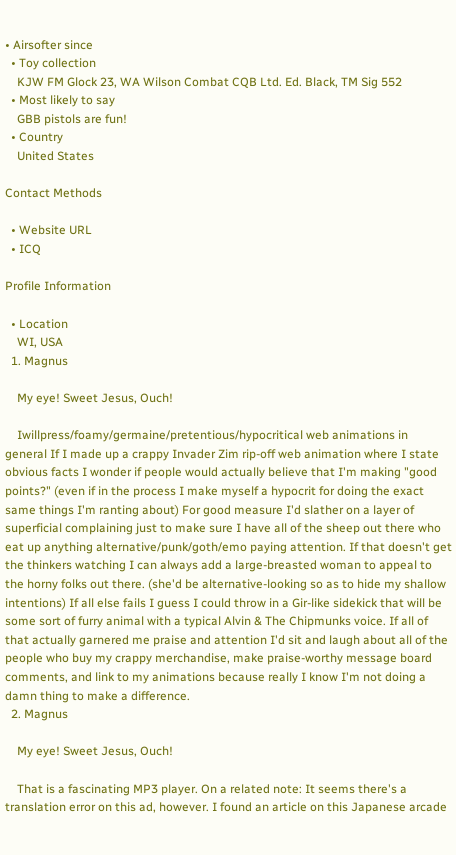• Airsofter since
  • Toy collection
    KJW FM Glock 23, WA Wilson Combat CQB Ltd. Ed. Black, TM Sig 552
  • Most likely to say
    GBB pistols are fun!
  • Country
    United States

Contact Methods

  • Website URL
  • ICQ

Profile Information

  • Location
    WI, USA
  1. Magnus

    My eye! Sweet Jesus, Ouch!

    Iwillpress/foamy/germaine/pretentious/hypocritical web animations in general If I made up a crappy Invader Zim rip-off web animation where I state obvious facts I wonder if people would actually believe that I'm making "good points?" (even if in the process I make myself a hypocrit for doing the exact same things I'm ranting about) For good measure I'd slather on a layer of superficial complaining just to make sure I have all of the sheep out there who eat up anything alternative/punk/goth/emo paying attention. If that doesn't get the thinkers watching I can always add a large-breasted woman to appeal to the horny folks out there. (she'd be alternative-looking so as to hide my shallow intentions) If all else fails I guess I could throw in a Gir-like sidekick that will be some sort of furry animal with a typical Alvin & The Chipmunks voice. If all of that actually garnered me praise and attention I'd sit and laugh about all of the people who buy my crappy merchandise, make praise-worthy message board comments, and link to my animations because really I know I'm not doing a damn thing to make a difference.
  2. Magnus

    My eye! Sweet Jesus, Ouch!

    That is a fascinating MP3 player. On a related note: It seems there's a translation error on this ad, however. I found an article on this Japanese arcade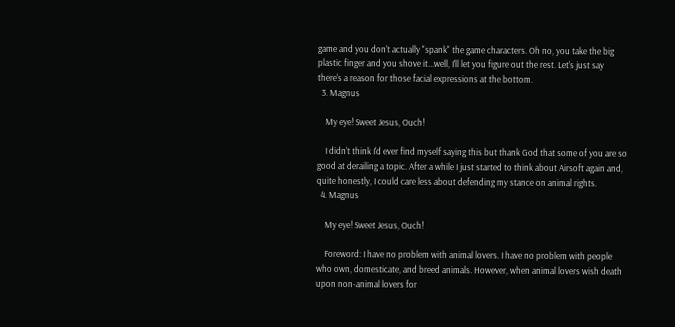game and you don't actually "spank" the game characters. Oh no, you take the big plastic finger and you shove it...well, I'll let you figure out the rest. Let's just say there's a reason for those facial expressions at the bottom.
  3. Magnus

    My eye! Sweet Jesus, Ouch!

    I didn't think I'd ever find myself saying this but thank God that some of you are so good at derailing a topic. After a while I just started to think about Airsoft again and, quite honestly, I could care less about defending my stance on animal rights.
  4. Magnus

    My eye! Sweet Jesus, Ouch!

    Foreword: I have no problem with animal lovers. I have no problem with people who own, domesticate, and breed animals. However, when animal lovers wish death upon non-animal lovers for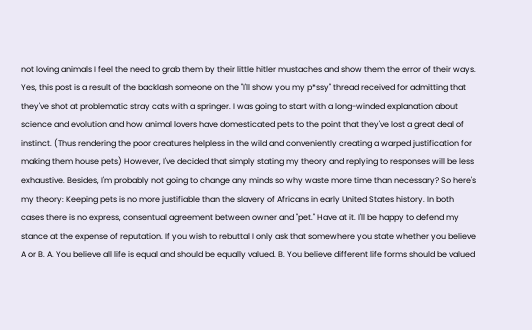not loving animals I feel the need to grab them by their little hitler mustaches and show them the error of their ways. Yes, this post is a result of the backlash someone on the "I'll show you my p*ssy" thread received for admitting that they've shot at problematic stray cats with a springer. I was going to start with a long-winded explanation about science and evolution and how animal lovers have domesticated pets to the point that they've lost a great deal of instinct. (Thus rendering the poor creatures helpless in the wild and conveniently creating a warped justification for making them house pets) However, I've decided that simply stating my theory and replying to responses will be less exhaustive. Besides, I'm probably not going to change any minds so why waste more time than necessary? So here's my theory: Keeping pets is no more justifiable than the slavery of Africans in early United States history. In both cases there is no express, consentual agreement between owner and "pet." Have at it. I'll be happy to defend my stance at the expense of reputation. If you wish to rebuttal I only ask that somewhere you state whether you believe A or B. A. You believe all life is equal and should be equally valued. B. You believe different life forms should be valued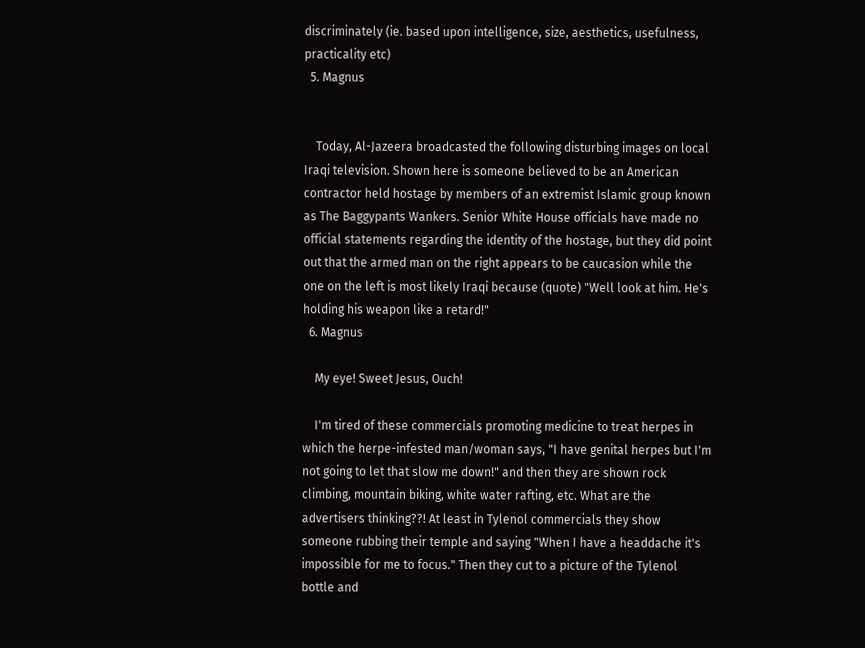discriminately (ie. based upon intelligence, size, aesthetics, usefulness, practicality etc)
  5. Magnus


    Today, Al-Jazeera broadcasted the following disturbing images on local Iraqi television. Shown here is someone believed to be an American contractor held hostage by members of an extremist Islamic group known as The Baggypants Wankers. Senior White House officials have made no official statements regarding the identity of the hostage, but they did point out that the armed man on the right appears to be caucasion while the one on the left is most likely Iraqi because (quote) "Well look at him. He's holding his weapon like a retard!"
  6. Magnus

    My eye! Sweet Jesus, Ouch!

    I'm tired of these commercials promoting medicine to treat herpes in which the herpe-infested man/woman says, "I have genital herpes but I'm not going to let that slow me down!" and then they are shown rock climbing, mountain biking, white water rafting, etc. What are the advertisers thinking??! At least in Tylenol commercials they show someone rubbing their temple and saying "When I have a headdache it's impossible for me to focus." Then they cut to a picture of the Tylenol bottle and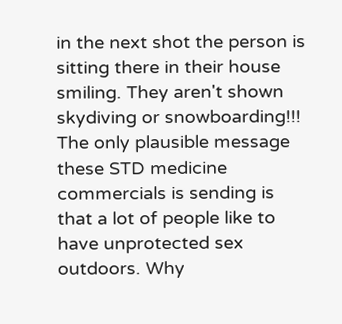in the next shot the person is sitting there in their house smiling. They aren't shown skydiving or snowboarding!!! The only plausible message these STD medicine commercials is sending is that a lot of people like to have unprotected sex outdoors. Why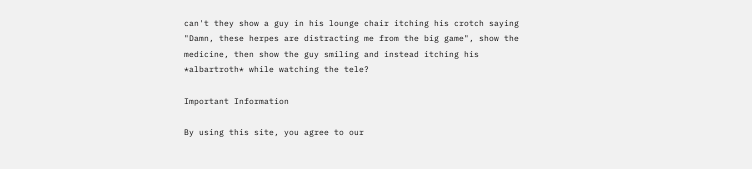can't they show a guy in his lounge chair itching his crotch saying "Damn, these herpes are distracting me from the big game", show the medicine, then show the guy smiling and instead itching his *albartroth* while watching the tele?

Important Information

By using this site, you agree to our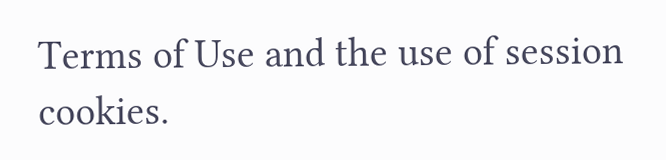Terms of Use and the use of session cookies.